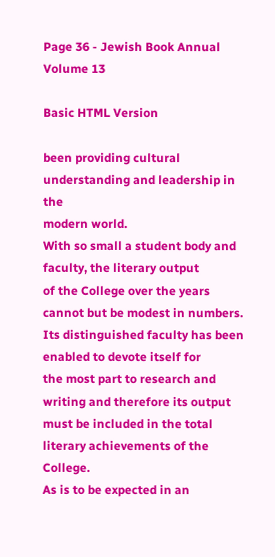Page 36 - Jewish Book Annual Volume 13

Basic HTML Version

been providing cultural understanding and leadership in the
modern world.
With so small a student body and faculty, the literary output
of the College over the years cannot but be modest in numbers.
Its distinguished faculty has been enabled to devote itself for
the most part to research and writing and therefore its output
must be included in the total literary achievements of the College.
As is to be expected in an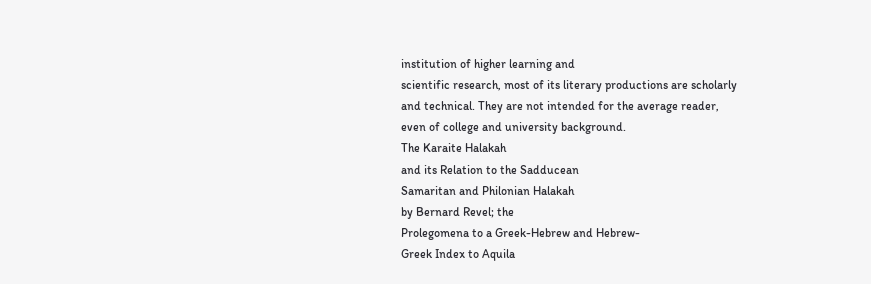institution of higher learning and
scientific research, most of its literary productions are scholarly
and technical. They are not intended for the average reader,
even of college and university background.
The Karaite Halakah
and its Relation to the Sadducean
Samaritan and Philonian Halakah
by Bernard Revel; the
Prolegomena to a Greek-Hebrew and Hebrew-
Greek Index to Aquila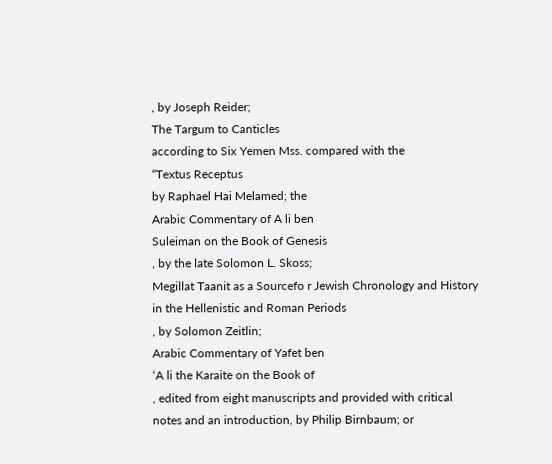, by Joseph Reider;
The Targum to Canticles
according to Six Yemen Mss. compared with the
“Textus Receptus
by Raphael Hai Melamed; the
Arabic Commentary of A li ben
Suleiman on the Book of Genesis
, by the late Solomon L. Skoss;
Megillat Taanit as a Sourcefo r Jewish Chronology and History
in the Hellenistic and Roman Periods
, by Solomon Zeitlin;
Arabic Commentary of Yafet ben
‘A li the Karaite on the Book of
, edited from eight manuscripts and provided with critical
notes and an introduction, by Philip Birnbaum; or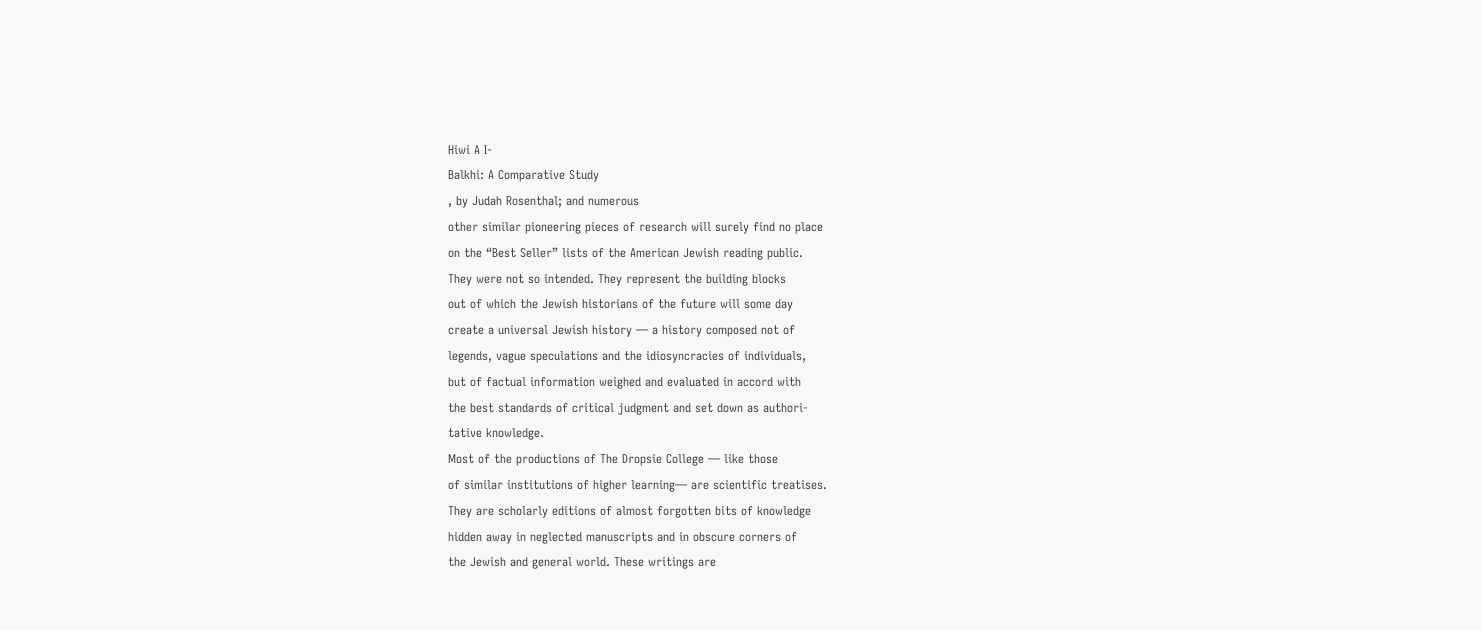Hiwi A I-
Balkhi: A Comparative Study
, by Judah Rosenthal; and numerous
other similar pioneering pieces of research will surely find no place
on the “Best Seller” lists of the American Jewish reading public.
They were not so intended. They represent the building blocks
out of which the Jewish historians of the future will some day
create a universal Jewish history — a history composed not of
legends, vague speculations and the idiosyncracies of individuals,
but of factual information weighed and evaluated in accord with
the best standards of critical judgment and set down as authori-
tative knowledge.
Most of the productions of The Dropsie College — like those
of similar institutions of higher learning— are scientific treatises.
They are scholarly editions of almost forgotten bits of knowledge
hidden away in neglected manuscripts and in obscure corners of
the Jewish and general world. These writings are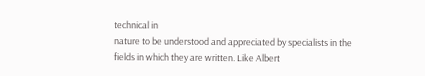technical in
nature to be understood and appreciated by specialists in the
fields in which they are written. Like Albert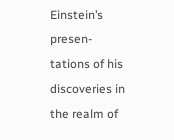Einstein’s presen-
tations of his discoveries in the realm of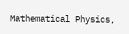Mathematical Physics,